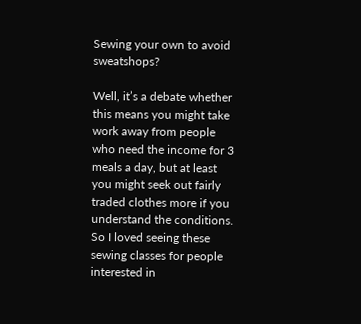Sewing your own to avoid sweatshops?

Well, it’s a debate whether this means you might take work away from people who need the income for 3 meals a day, but at least you might seek out fairly traded clothes more if you understand the conditions. So I loved seeing these sewing classes for people interested in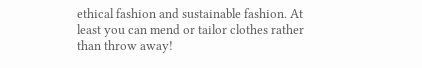ethical fashion and sustainable fashion. At least you can mend or tailor clothes rather than throw away!